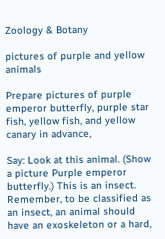Zoology & Botany

pictures of purple and yellow animals

Prepare pictures of purple emperor butterfly, purple star fish, yellow fish, and yellow canary in advance,

Say: Look at this animal. (Show a picture Purple emperor butterfly.) This is an insect. Remember, to be classified as an insect, an animal should have an exoskeleton or a hard,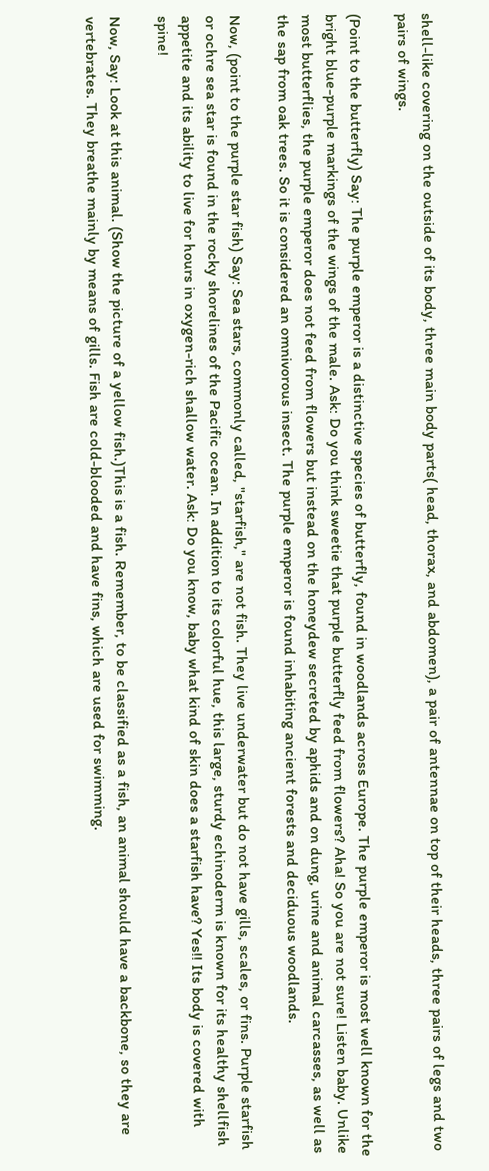shell-like covering on the outside of its body, three main body parts( head, thorax, and abdomen), a pair of antennae on top of their heads, three pairs of legs and two pairs of wings.

(Point to the butterfly) Say: The purple emperor is a distinctive species of butterfly, found in woodlands across Europe. The purple emperor is most well known for the bright blue-purple markings of the wings of the male. Ask: Do you think sweetie that purple butterfly feed from flowers? Aha! So you are not sure! Listen baby. Unlike most butterflies, the purple emperor does not feed from flowers but instead on the honeydew secreted by aphids and on dung, urine and animal carcasses, as well as the sap from oak trees. So it is considered an omnivorous insect. The purple emperor is found inhabiting ancient forests and deciduous woodlands.

Now, (point to the purple star fish) Say: Sea stars, commonly called, "starfish," are not fish. They live underwater but do not have gills, scales, or fins. Purple starfish or ochre sea star is found in the rocky shorelines of the Pacific ocean. In addition to its colorful hue, this large, sturdy echinoderm is known for its healthy shellfish appetite and its ability to live for hours in oxygen-rich shallow water. Ask: Do you know, baby what kind of skin does a starfish have? Yes!! Its body is covered with spine!

Now, Say: Look at this animal. (Show the picture of a yellow fish.)This is a fish. Remember, to be classified as a fish, an animal should have a backbone, so they are vertebrates. They breathe mainly by means of gills. Fish are cold-blooded and have fins, which are used for swimming.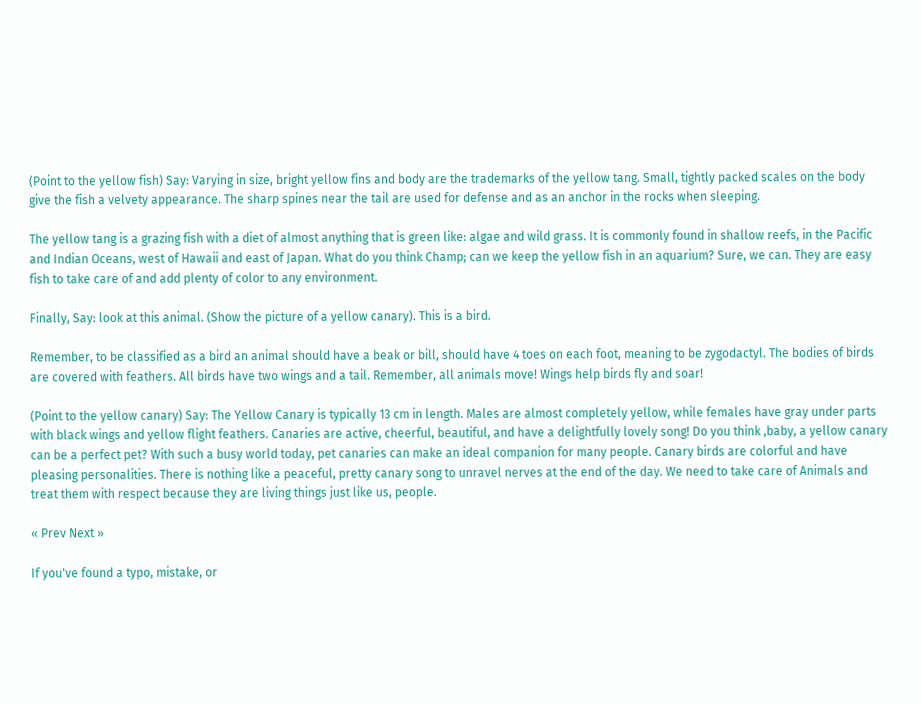(Point to the yellow fish) Say: Varying in size, bright yellow fins and body are the trademarks of the yellow tang. Small, tightly packed scales on the body give the fish a velvety appearance. The sharp spines near the tail are used for defense and as an anchor in the rocks when sleeping.

The yellow tang is a grazing fish with a diet of almost anything that is green like: algae and wild grass. It is commonly found in shallow reefs, in the Pacific and Indian Oceans, west of Hawaii and east of Japan. What do you think Champ; can we keep the yellow fish in an aquarium? Sure, we can. They are easy fish to take care of and add plenty of color to any environment.

Finally, Say: look at this animal. (Show the picture of a yellow canary). This is a bird.

Remember, to be classified as a bird an animal should have a beak or bill, should have 4 toes on each foot, meaning to be zygodactyl. The bodies of birds are covered with feathers. All birds have two wings and a tail. Remember, all animals move! Wings help birds fly and soar!

(Point to the yellow canary) Say: The Yellow Canary is typically 13 cm in length. Males are almost completely yellow, while females have gray under parts with black wings and yellow flight feathers. Canaries are active, cheerful, beautiful, and have a delightfully lovely song! Do you think ,baby, a yellow canary can be a perfect pet? With such a busy world today, pet canaries can make an ideal companion for many people. Canary birds are colorful and have pleasing personalities. There is nothing like a peaceful, pretty canary song to unravel nerves at the end of the day. We need to take care of Animals and treat them with respect because they are living things just like us, people.

« Prev Next »

If you've found a typo, mistake, or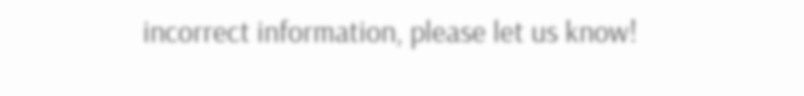incorrect information, please let us know!